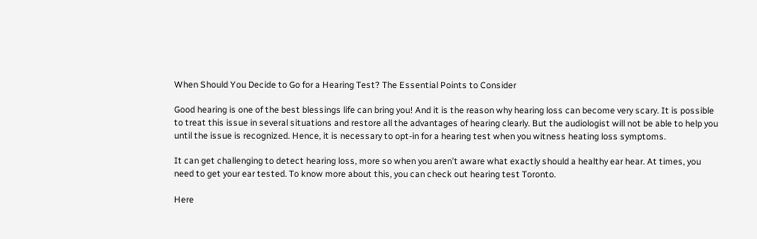When Should You Decide to Go for a Hearing Test? The Essential Points to Consider

Good hearing is one of the best blessings life can bring you! And it is the reason why hearing loss can become very scary. It is possible to treat this issue in several situations and restore all the advantages of hearing clearly. But the audiologist will not be able to help you until the issue is recognized. Hence, it is necessary to opt-in for a hearing test when you witness heating loss symptoms.

It can get challenging to detect hearing loss, more so when you aren’t aware what exactly should a healthy ear hear. At times, you need to get your ear tested. To know more about this, you can check out hearing test Toronto.

Here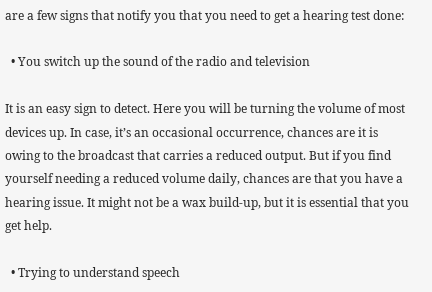are a few signs that notify you that you need to get a hearing test done:

  • You switch up the sound of the radio and television

It is an easy sign to detect. Here you will be turning the volume of most devices up. In case, it’s an occasional occurrence, chances are it is owing to the broadcast that carries a reduced output. But if you find yourself needing a reduced volume daily, chances are that you have a hearing issue. It might not be a wax build-up, but it is essential that you get help.

  • Trying to understand speech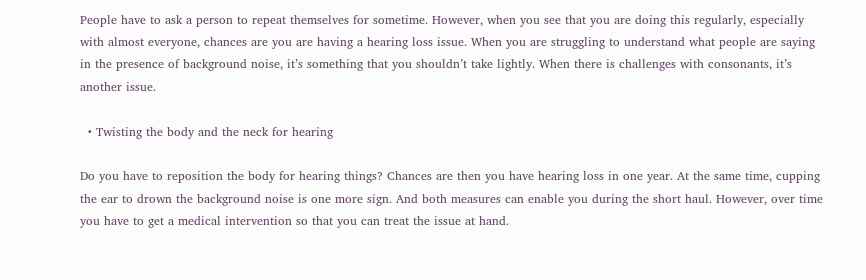People have to ask a person to repeat themselves for sometime. However, when you see that you are doing this regularly, especially with almost everyone, chances are you are having a hearing loss issue. When you are struggling to understand what people are saying in the presence of background noise, it’s something that you shouldn’t take lightly. When there is challenges with consonants, it’s another issue.

  • Twisting the body and the neck for hearing

Do you have to reposition the body for hearing things? Chances are then you have hearing loss in one year. At the same time, cupping the ear to drown the background noise is one more sign. And both measures can enable you during the short haul. However, over time you have to get a medical intervention so that you can treat the issue at hand.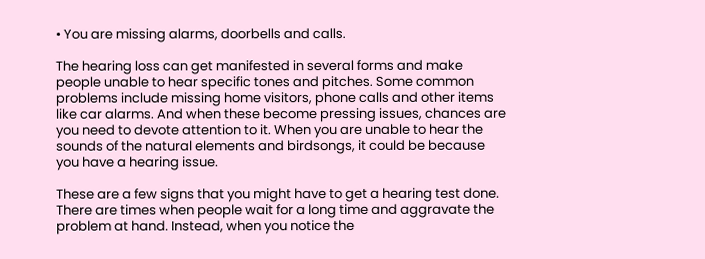• You are missing alarms, doorbells and calls.

The hearing loss can get manifested in several forms and make people unable to hear specific tones and pitches. Some common problems include missing home visitors, phone calls and other items like car alarms. And when these become pressing issues, chances are you need to devote attention to it. When you are unable to hear the sounds of the natural elements and birdsongs, it could be because you have a hearing issue.

These are a few signs that you might have to get a hearing test done. There are times when people wait for a long time and aggravate the problem at hand. Instead, when you notice the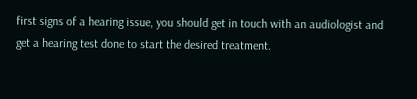first signs of a hearing issue, you should get in touch with an audiologist and get a hearing test done to start the desired treatment.